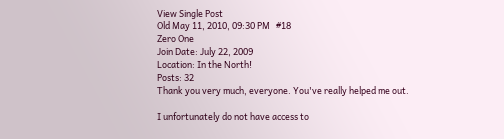View Single Post
Old May 11, 2010, 09:30 PM   #18
Zero One
Join Date: July 22, 2009
Location: In the North!
Posts: 32
Thank you very much, everyone. You've really helped me out.

I unfortunately do not have access to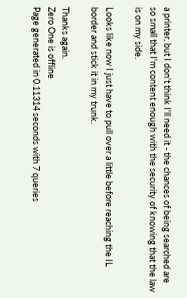a printer, but I don't think I'll need it - the chances of being searched are so small that I'm content enough with the security of knowing that the law is on my side.

Looks like now I just have to pull over a little before reaching the IL border and stick it in my trunk.

Thanks again.
Zero One is offline
Page generated in 0.11314 seconds with 7 queries